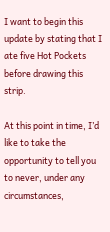I want to begin this update by stating that I ate five Hot Pockets before drawing this strip.

At this point in time, I’d like to take the opportunity to tell you to never, under any circumstances,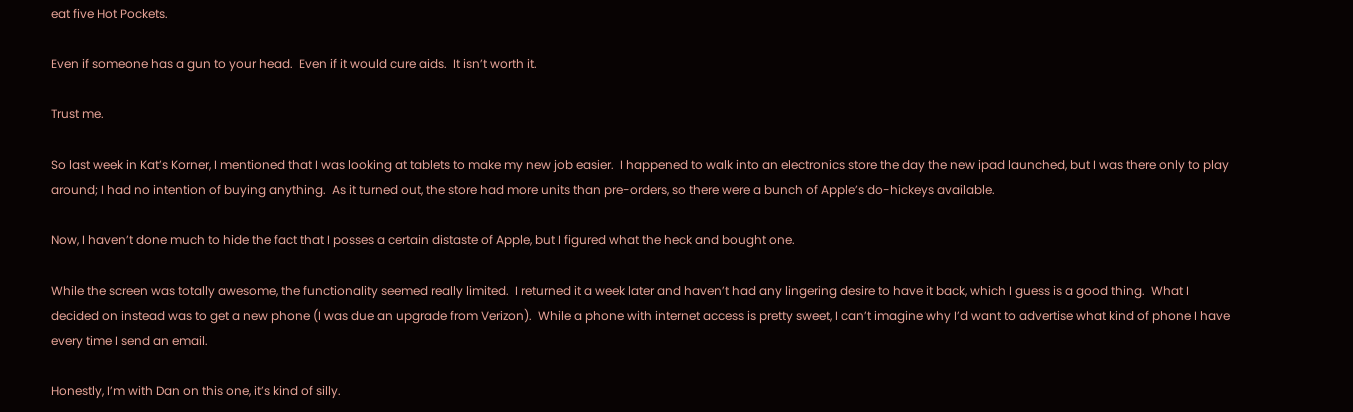eat five Hot Pockets.

Even if someone has a gun to your head.  Even if it would cure aids.  It isn’t worth it.

Trust me.

So last week in Kat’s Korner, I mentioned that I was looking at tablets to make my new job easier.  I happened to walk into an electronics store the day the new ipad launched, but I was there only to play around; I had no intention of buying anything.  As it turned out, the store had more units than pre-orders, so there were a bunch of Apple’s do-hickeys available.

Now, I haven’t done much to hide the fact that I posses a certain distaste of Apple, but I figured what the heck and bought one.

While the screen was totally awesome, the functionality seemed really limited.  I returned it a week later and haven’t had any lingering desire to have it back, which I guess is a good thing.  What I decided on instead was to get a new phone (I was due an upgrade from Verizon).  While a phone with internet access is pretty sweet, I can’t imagine why I’d want to advertise what kind of phone I have every time I send an email.

Honestly, I’m with Dan on this one, it’s kind of silly.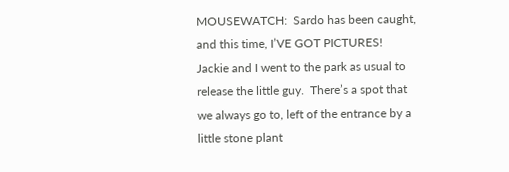MOUSEWATCH:  Sardo has been caught, and this time, I’VE GOT PICTURES!  Jackie and I went to the park as usual to release the little guy.  There’s a spot that we always go to, left of the entrance by a little stone plant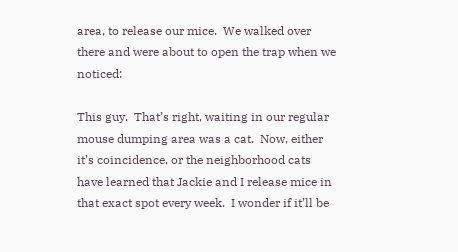area, to release our mice.  We walked over there and were about to open the trap when we noticed:

This guy.  That’s right, waiting in our regular mouse dumping area was a cat.  Now, either it’s coincidence, or the neighborhood cats have learned that Jackie and I release mice in that exact spot every week.  I wonder if it’ll be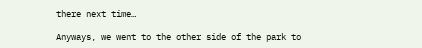there next time…

Anyways, we went to the other side of the park to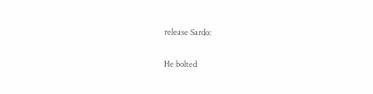release Sardo:

He bolted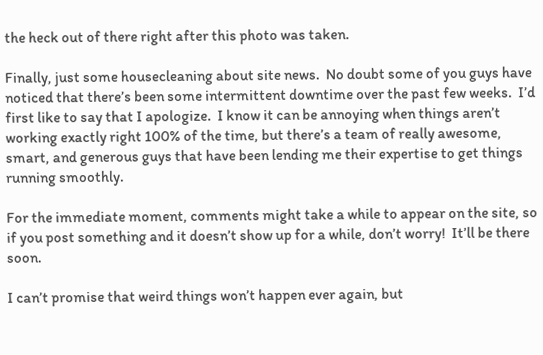the heck out of there right after this photo was taken.

Finally, just some housecleaning about site news.  No doubt some of you guys have noticed that there’s been some intermittent downtime over the past few weeks.  I’d first like to say that I apologize.  I know it can be annoying when things aren’t working exactly right 100% of the time, but there’s a team of really awesome, smart, and generous guys that have been lending me their expertise to get things running smoothly.

For the immediate moment, comments might take a while to appear on the site, so if you post something and it doesn’t show up for a while, don’t worry!  It’ll be there soon.

I can’t promise that weird things won’t happen ever again, but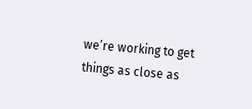we’re working to get things as close as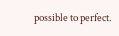possible to perfect.